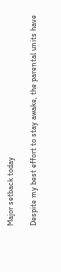Major setback today

Despite my best effort to stay awake, the parental units have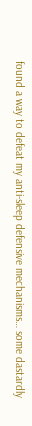found a way to defeat my anti-sleep defensive mechanisms… some dastardly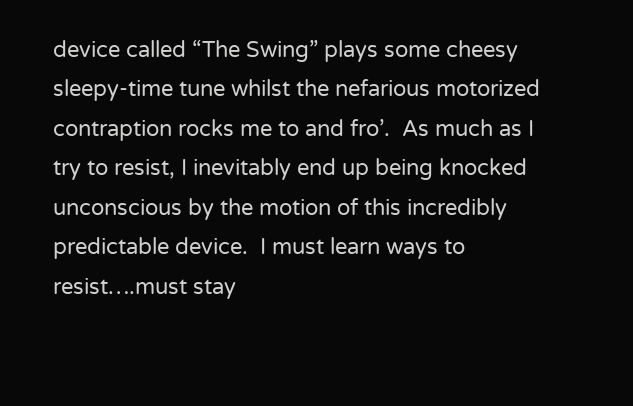device called “The Swing” plays some cheesy sleepy-time tune whilst the nefarious motorized contraption rocks me to and fro’.  As much as I try to resist, I inevitably end up being knocked unconscious by the motion of this incredibly predictable device.  I must learn ways to resist….must stay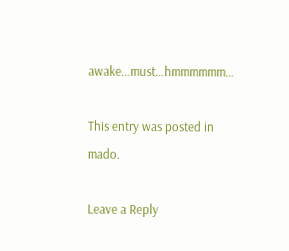awake…must…hmmmmmm…

This entry was posted in mado.

Leave a Reply